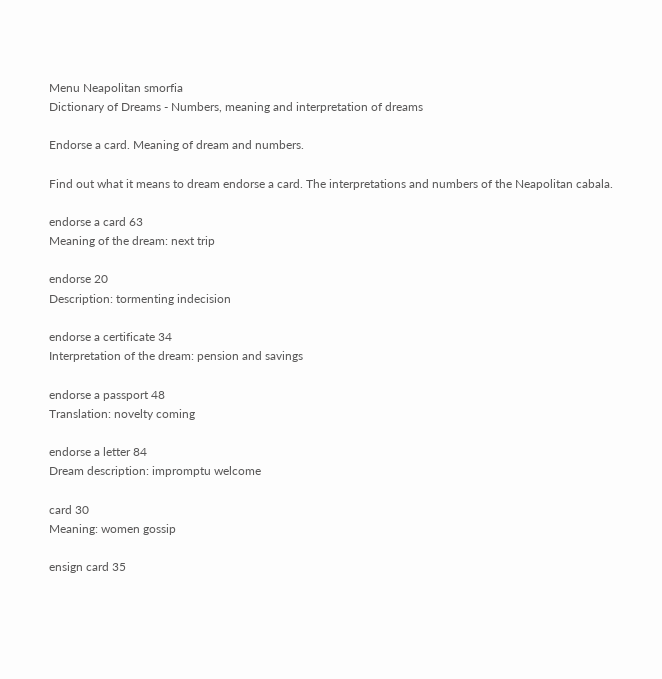Menu Neapolitan smorfia
Dictionary of Dreams - Numbers, meaning and interpretation of dreams

Endorse a card. Meaning of dream and numbers.

Find out what it means to dream endorse a card. The interpretations and numbers of the Neapolitan cabala.

endorse a card 63
Meaning of the dream: next trip

endorse 20
Description: tormenting indecision

endorse a certificate 34
Interpretation of the dream: pension and savings

endorse a passport 48
Translation: novelty coming

endorse a letter 84
Dream description: impromptu welcome

card 30
Meaning: women gossip

ensign card 35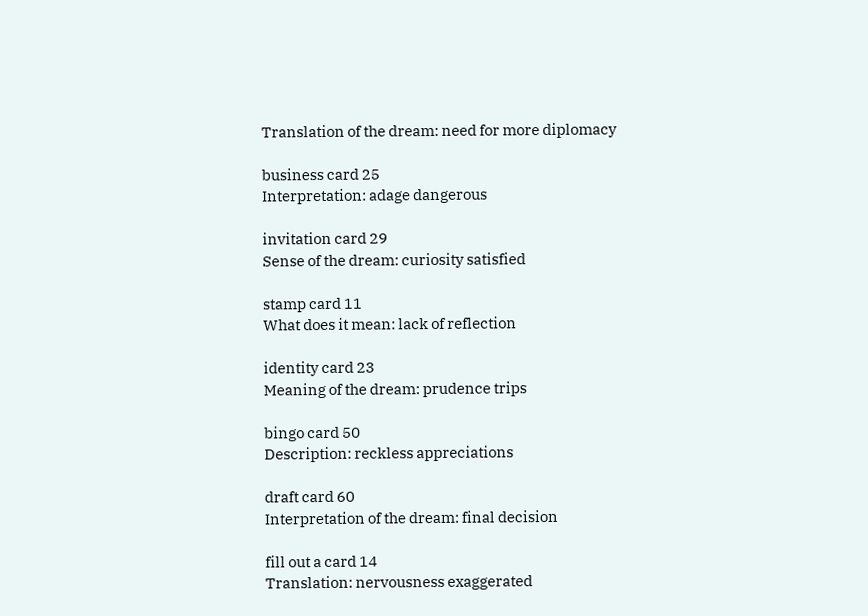Translation of the dream: need for more diplomacy

business card 25
Interpretation: adage dangerous

invitation card 29
Sense of the dream: curiosity satisfied

stamp card 11
What does it mean: lack of reflection

identity card 23
Meaning of the dream: prudence trips

bingo card 50
Description: reckless appreciations

draft card 60
Interpretation of the dream: final decision

fill out a card 14
Translation: nervousness exaggerated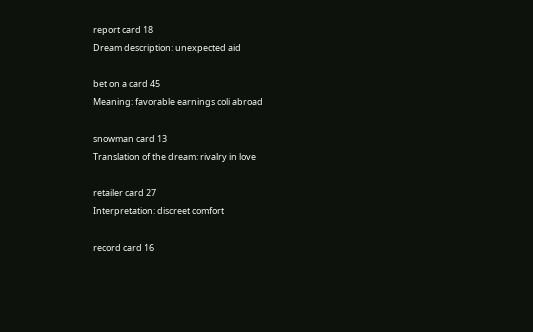report card 18
Dream description: unexpected aid

bet on a card 45
Meaning: favorable earnings coli abroad

snowman card 13
Translation of the dream: rivalry in love

retailer card 27
Interpretation: discreet comfort

record card 16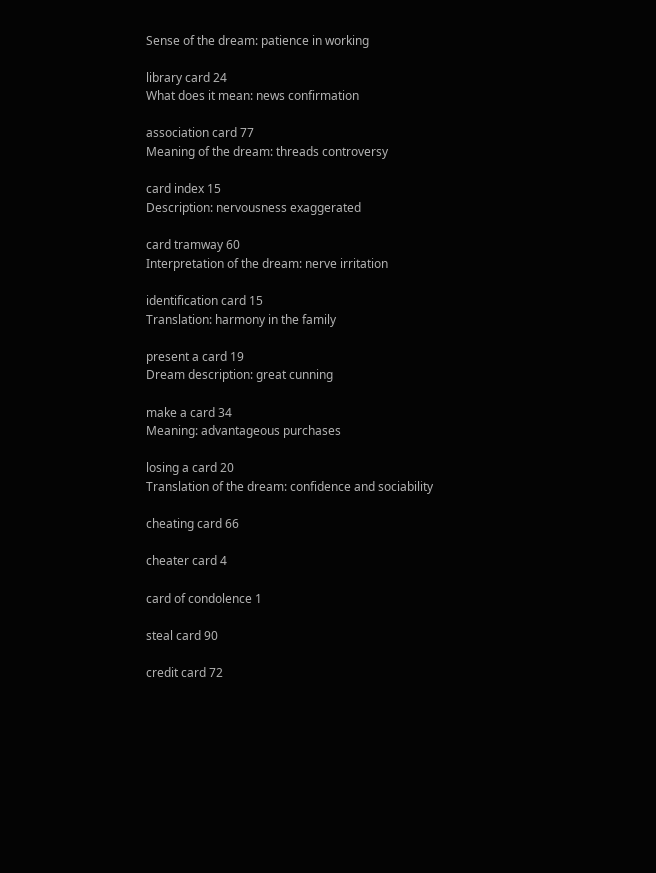Sense of the dream: patience in working

library card 24
What does it mean: news confirmation

association card 77
Meaning of the dream: threads controversy

card index 15
Description: nervousness exaggerated

card tramway 60
Interpretation of the dream: nerve irritation

identification card 15
Translation: harmony in the family

present a card 19
Dream description: great cunning

make a card 34
Meaning: advantageous purchases

losing a card 20
Translation of the dream: confidence and sociability

cheating card 66

cheater card 4

card of condolence 1

steal card 90

credit card 72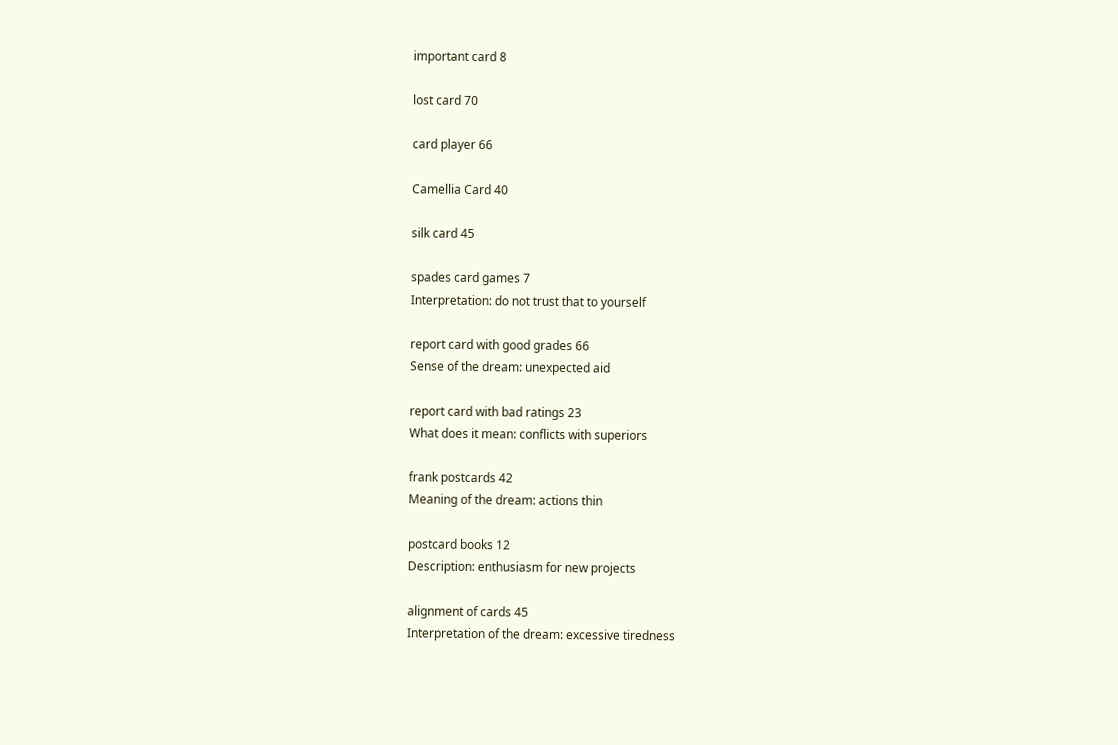important card 8

lost card 70

card player 66

Camellia Card 40

silk card 45

spades card games 7
Interpretation: do not trust that to yourself

report card with good grades 66
Sense of the dream: unexpected aid

report card with bad ratings 23
What does it mean: conflicts with superiors

frank postcards 42
Meaning of the dream: actions thin

postcard books 12
Description: enthusiasm for new projects

alignment of cards 45
Interpretation of the dream: excessive tiredness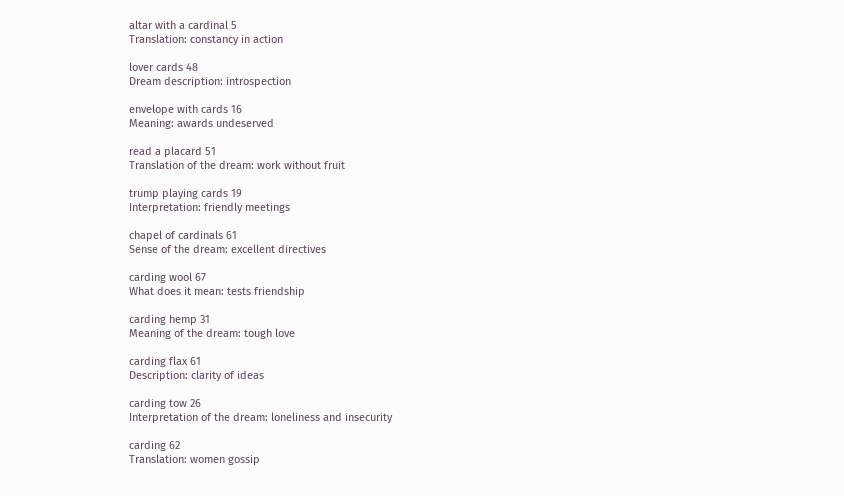altar with a cardinal 5
Translation: constancy in action

lover cards 48
Dream description: introspection

envelope with cards 16
Meaning: awards undeserved

read a placard 51
Translation of the dream: work without fruit

trump playing cards 19
Interpretation: friendly meetings

chapel of cardinals 61
Sense of the dream: excellent directives

carding wool 67
What does it mean: tests friendship

carding hemp 31
Meaning of the dream: tough love

carding flax 61
Description: clarity of ideas

carding tow 26
Interpretation of the dream: loneliness and insecurity

carding 62
Translation: women gossip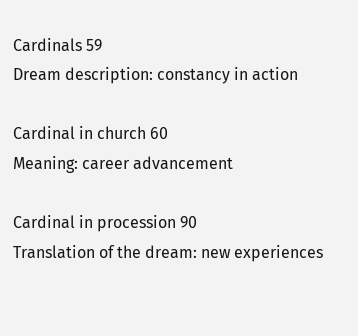Cardinals 59
Dream description: constancy in action

Cardinal in church 60
Meaning: career advancement

Cardinal in procession 90
Translation of the dream: new experiences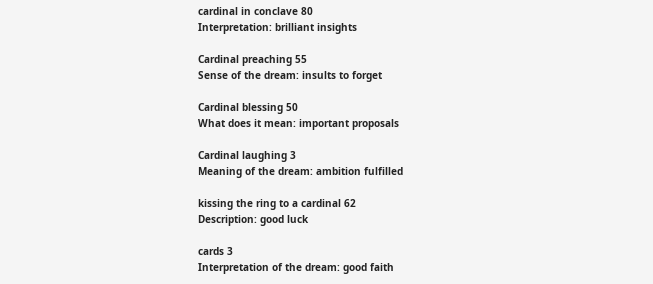cardinal in conclave 80
Interpretation: brilliant insights

Cardinal preaching 55
Sense of the dream: insults to forget

Cardinal blessing 50
What does it mean: important proposals

Cardinal laughing 3
Meaning of the dream: ambition fulfilled

kissing the ring to a cardinal 62
Description: good luck

cards 3
Interpretation of the dream: good faith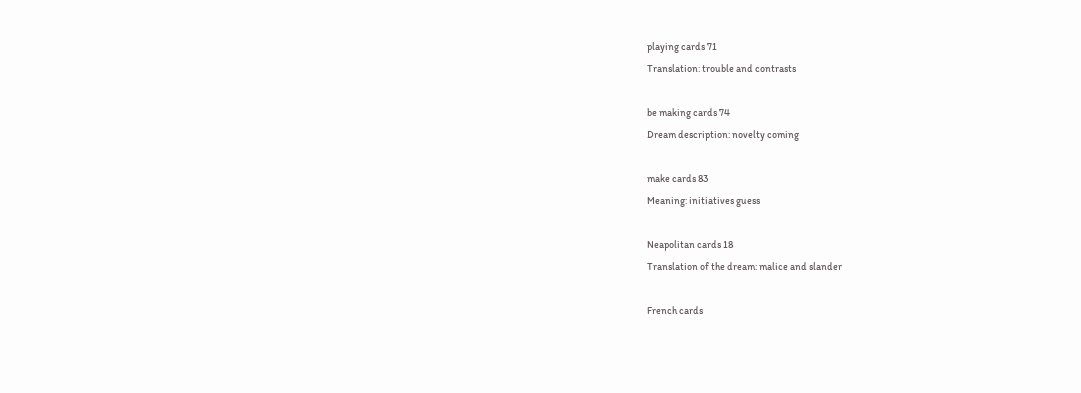playing cards 71
Translation: trouble and contrasts

be making cards 74
Dream description: novelty coming

make cards 83
Meaning: initiatives guess

Neapolitan cards 18
Translation of the dream: malice and slander

French cards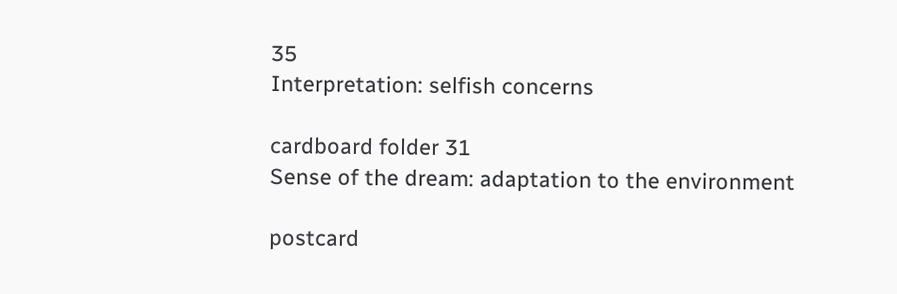35
Interpretation: selfish concerns

cardboard folder 31
Sense of the dream: adaptation to the environment

postcard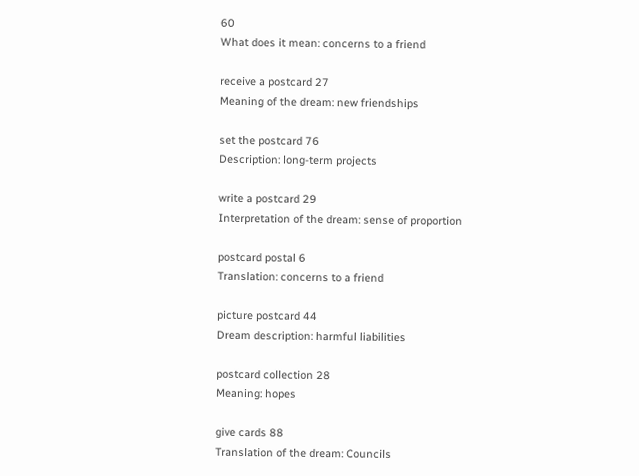60
What does it mean: concerns to a friend

receive a postcard 27
Meaning of the dream: new friendships

set the postcard 76
Description: long-term projects

write a postcard 29
Interpretation of the dream: sense of proportion

postcard postal 6
Translation: concerns to a friend

picture postcard 44
Dream description: harmful liabilities

postcard collection 28
Meaning: hopes

give cards 88
Translation of the dream: Councils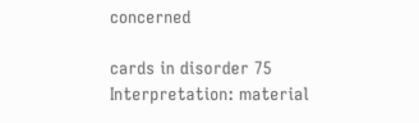concerned

cards in disorder 75
Interpretation: material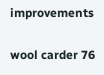improvements

wool carder 76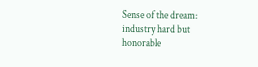Sense of the dream: industry hard but honorable